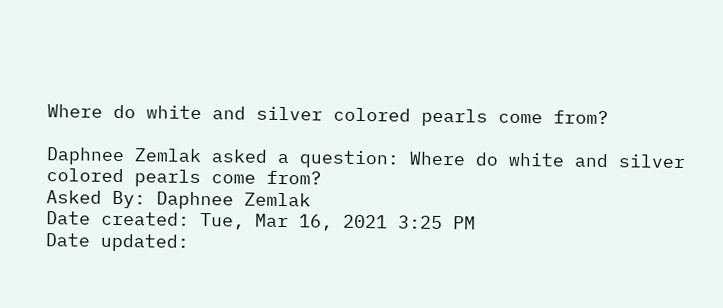Where do white and silver colored pearls come from?

Daphnee Zemlak asked a question: Where do white and silver colored pearls come from?
Asked By: Daphnee Zemlak
Date created: Tue, Mar 16, 2021 3:25 PM
Date updated: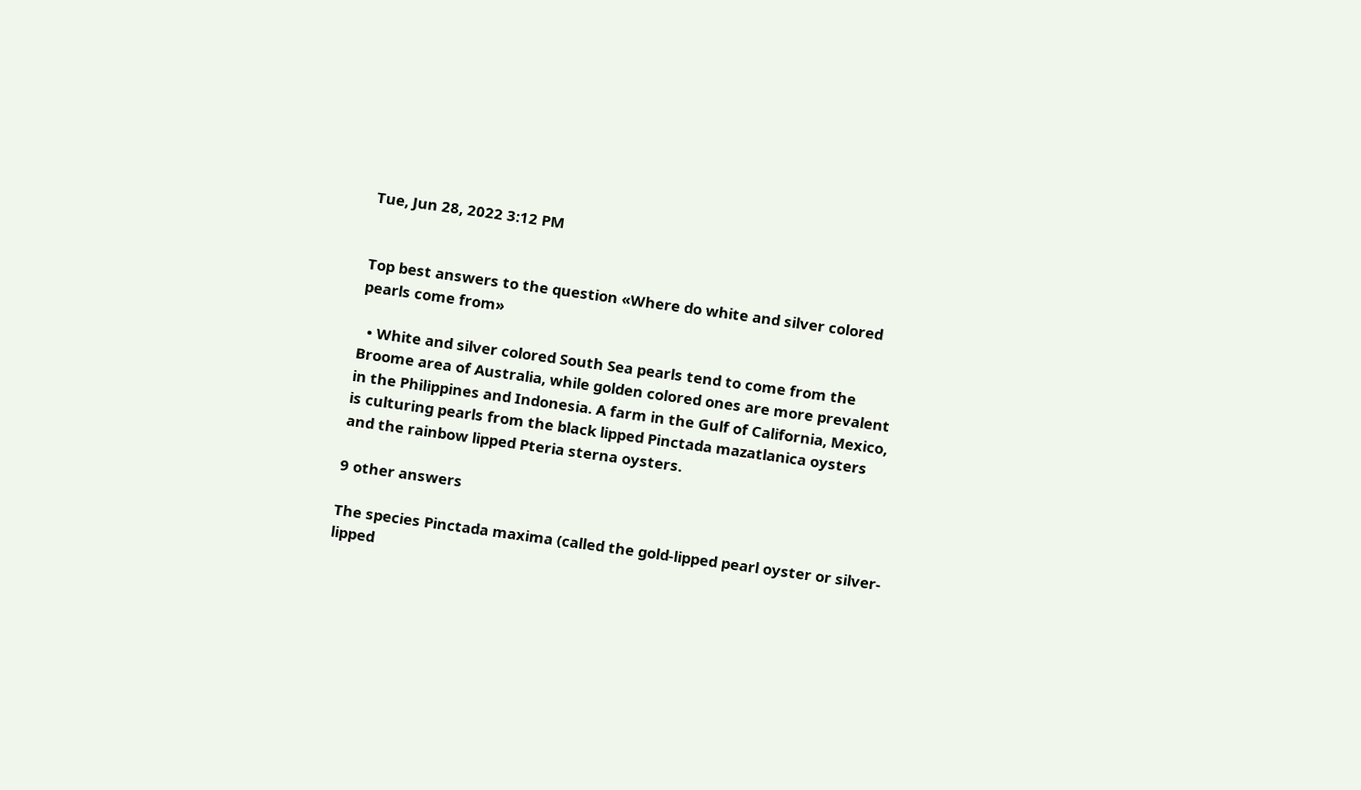Tue, Jun 28, 2022 3:12 PM


Top best answers to the question «Where do white and silver colored pearls come from»

  • White and silver colored South Sea pearls tend to come from the Broome area of Australia, while golden colored ones are more prevalent in the Philippines and Indonesia. A farm in the Gulf of California, Mexico, is culturing pearls from the black lipped Pinctada mazatlanica oysters and the rainbow lipped Pteria sterna oysters.

9 other answers

The species Pinctada maxima (called the gold-lipped pearl oyster or silver-lipped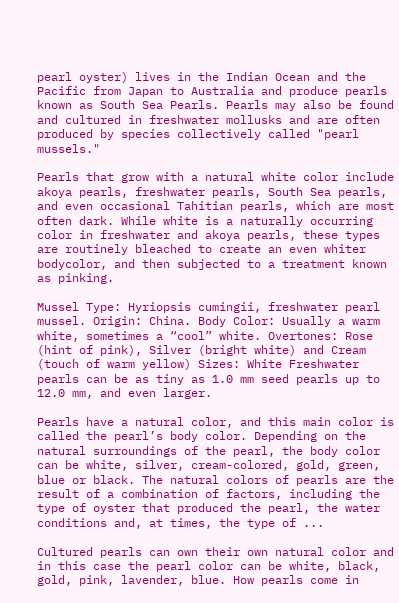pearl oyster) lives in the Indian Ocean and the Pacific from Japan to Australia and produce pearls known as South Sea Pearls. Pearls may also be found and cultured in freshwater mollusks and are often produced by species collectively called "pearl mussels."

Pearls that grow with a natural white color include akoya pearls, freshwater pearls, South Sea pearls, and even occasional Tahitian pearls, which are most often dark. While white is a naturally occurring color in freshwater and akoya pearls, these types are routinely bleached to create an even whiter bodycolor, and then subjected to a treatment known as pinking.

Mussel Type: Hyriopsis cumingii, freshwater pearl mussel. Origin: China. Body Color: Usually a warm white, sometimes a “cool” white. Overtones: Rose (hint of pink), Silver (bright white) and Cream (touch of warm yellow) Sizes: White Freshwater pearls can be as tiny as 1.0 mm seed pearls up to 12.0 mm, and even larger.

Pearls have a natural color, and this main color is called the pearl’s body color. Depending on the natural surroundings of the pearl, the body color can be white, silver, cream-colored, gold, green, blue or black. The natural colors of pearls are the result of a combination of factors, including the type of oyster that produced the pearl, the water conditions and, at times, the type of ...

Cultured pearls can own their own natural color and in this case the pearl color can be white, black, gold, pink, lavender, blue. How pearls come in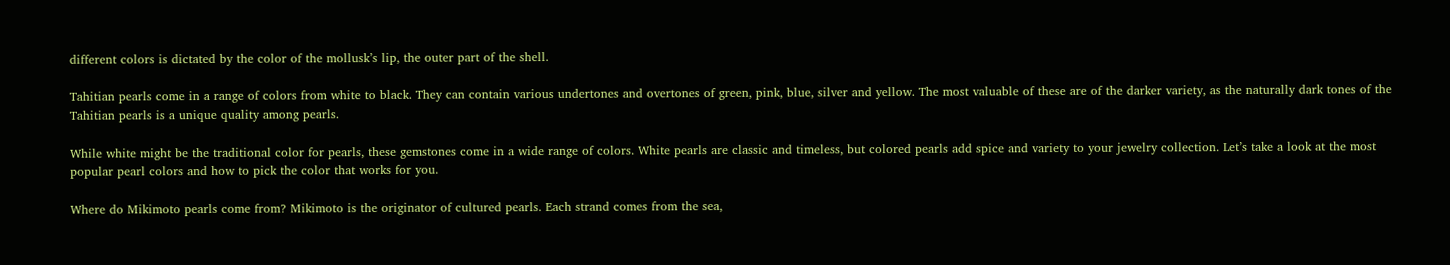different colors is dictated by the color of the mollusk’s lip, the outer part of the shell.

Tahitian pearls come in a range of colors from white to black. They can contain various undertones and overtones of green, pink, blue, silver and yellow. The most valuable of these are of the darker variety, as the naturally dark tones of the Tahitian pearls is a unique quality among pearls.

While white might be the traditional color for pearls, these gemstones come in a wide range of colors. White pearls are classic and timeless, but colored pearls add spice and variety to your jewelry collection. Let’s take a look at the most popular pearl colors and how to pick the color that works for you.

Where do Mikimoto pearls come from? Mikimoto is the originator of cultured pearls. Each strand comes from the sea,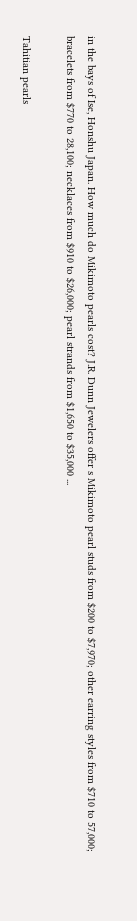in the bays of Ise, Honshu Japan. How much do Mikimoto pearls cost? J.R. Dunn Jewelers offer s Mikimoto pearl studs from $200 to $7,970; other earring styles from $710 to 57,000; bracelets from $770 to 28,100; necklaces from $910 to $26,000; pearl strands from $1,650 to $35,000 ...

Tahitian pearls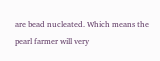are bead nucleated. Which means the pearl farmer will very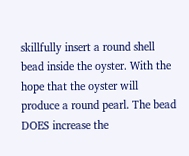skillfully insert a round shell bead inside the oyster. With the hope that the oyster will produce a round pearl. The bead DOES increase the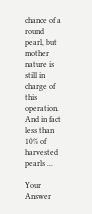chance of a round pearl, but mother nature is still in charge of this operation. And in fact less than 10% of harvested pearls ...

Your Answer